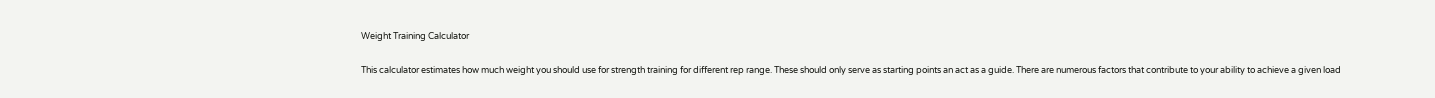Weight Training Calculator

This calculator estimates how much weight you should use for strength training for different rep range. These should only serve as starting points an act as a guide. There are numerous factors that contribute to your ability to achieve a given load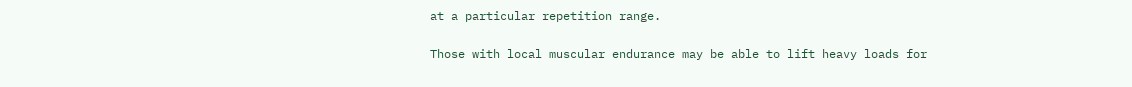at a particular repetition range.

Those with local muscular endurance may be able to lift heavy loads for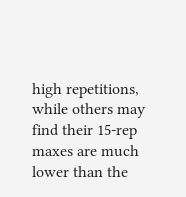high repetitions, while others may find their 15-rep maxes are much lower than the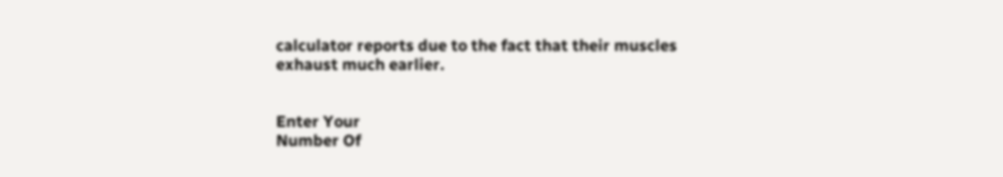calculator reports due to the fact that their muscles exhaust much earlier.


Enter Your
Number Of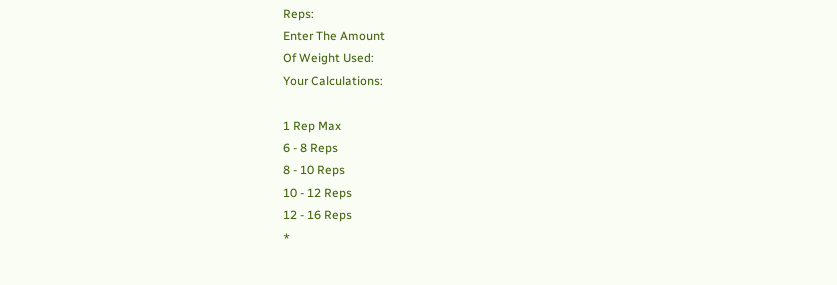Reps:
Enter The Amount
Of Weight Used:
Your Calculations:

1 Rep Max
6 - 8 Reps
8 - 10 Reps
10 - 12 Reps
12 - 16 Reps
*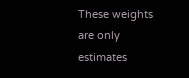These weights are only estimates